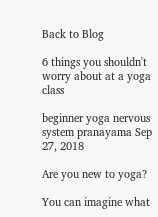Back to Blog

6 things you shouldn't worry about at a yoga class

beginner yoga nervous system pranayama Sep 27, 2018

Are you new to yoga?

You can imagine what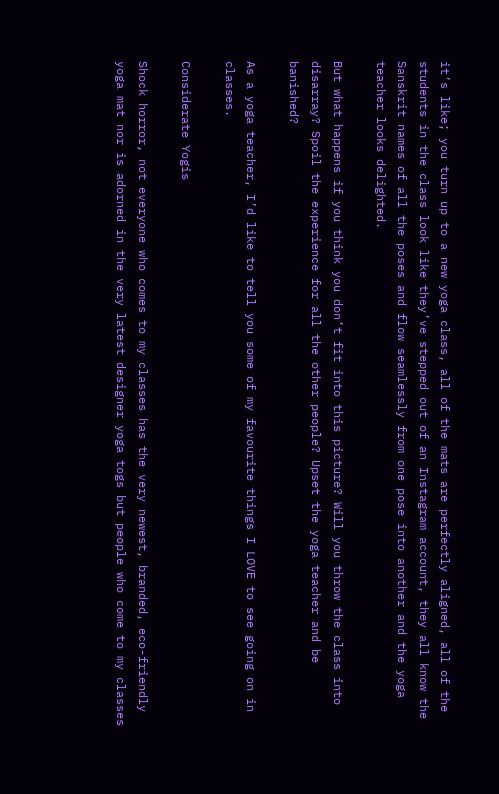it’s like; you turn up to a new yoga class, all of the mats are perfectly aligned, all of the students in the class look like they’ve stepped out of an Instagram account, they all know the Sanskrit names of all the poses and flow seamlessly from one pose into another and the yoga teacher looks delighted.

But what happens if you think you don’t fit into this picture? Will you throw the class into disarray? Spoil the experience for all the other people? Upset the yoga teacher and be banished?

As a yoga teacher, I’d like to tell you some of my favourite things I LOVE to see going on in classes.

Considerate Yogis

Shock horror, not everyone who comes to my classes has the very newest, branded, eco-friendly yoga mat nor is adorned in the very latest designer yoga togs but people who come to my classes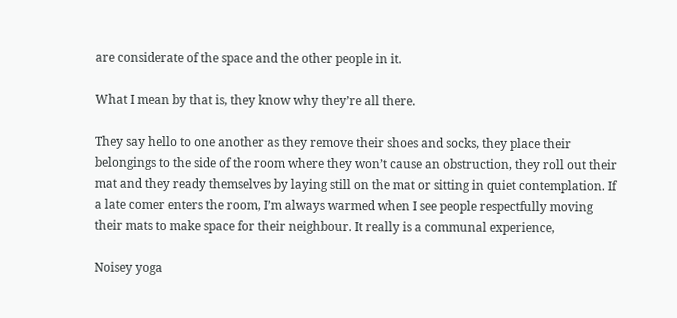are considerate of the space and the other people in it.

What I mean by that is, they know why they’re all there.

They say hello to one another as they remove their shoes and socks, they place their belongings to the side of the room where they won’t cause an obstruction, they roll out their mat and they ready themselves by laying still on the mat or sitting in quiet contemplation. If a late comer enters the room, I’m always warmed when I see people respectfully moving their mats to make space for their neighbour. It really is a communal experience,

Noisey yoga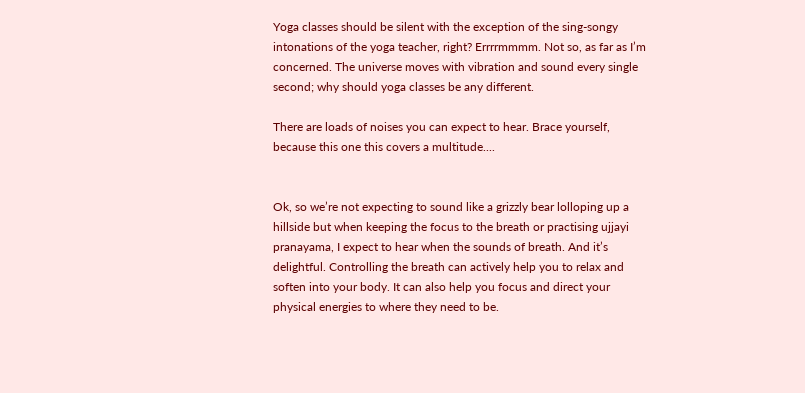Yoga classes should be silent with the exception of the sing-songy intonations of the yoga teacher, right? Errrrmmmm. Not so, as far as I’m concerned. The universe moves with vibration and sound every single second; why should yoga classes be any different.

There are loads of noises you can expect to hear. Brace yourself, because this one this covers a multitude....


Ok, so we’re not expecting to sound like a grizzly bear lolloping up a hillside but when keeping the focus to the breath or practising ujjayi pranayama, I expect to hear when the sounds of breath. And it’s delightful. Controlling the breath can actively help you to relax and soften into your body. It can also help you focus and direct your physical energies to where they need to be.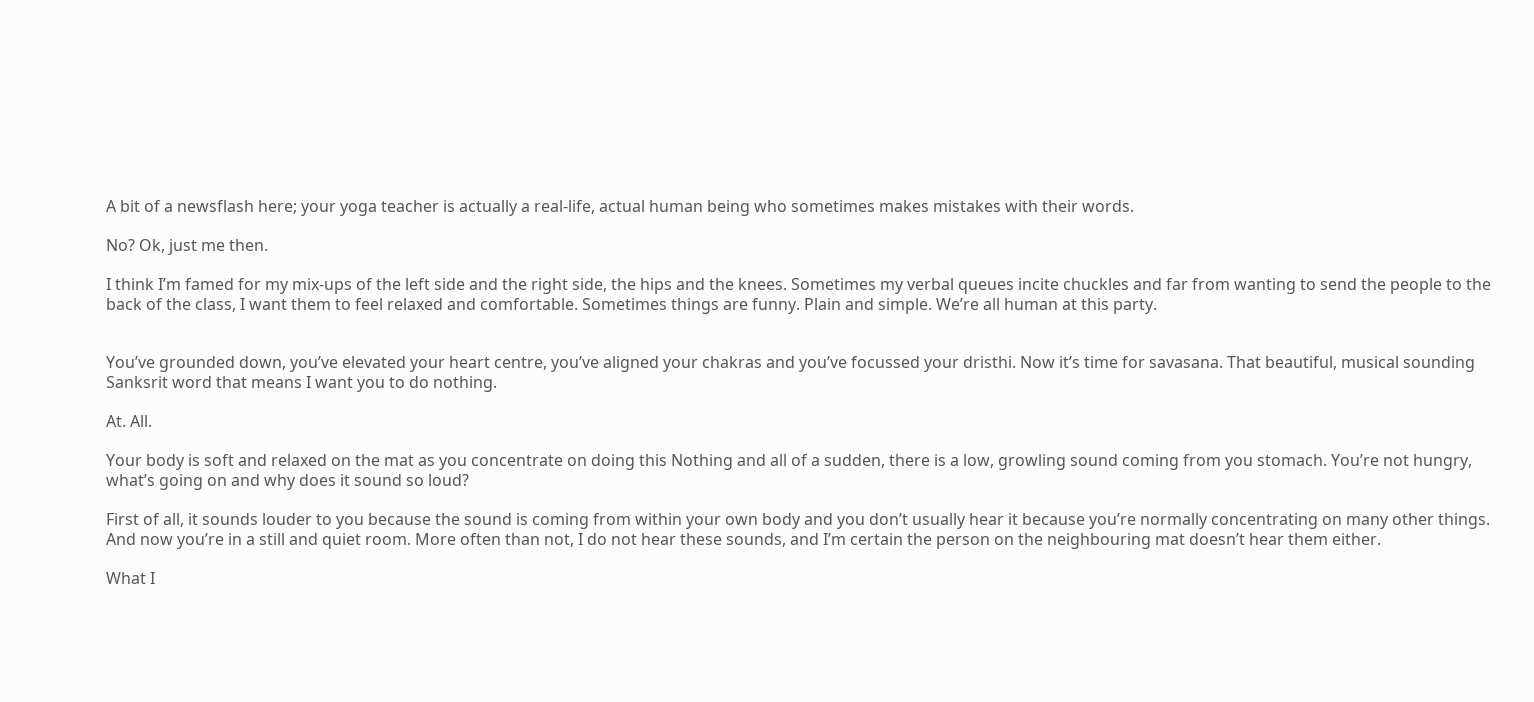A bit of a newsflash here; your yoga teacher is actually a real-life, actual human being who sometimes makes mistakes with their words.

No? Ok, just me then.

I think I’m famed for my mix-ups of the left side and the right side, the hips and the knees. Sometimes my verbal queues incite chuckles and far from wanting to send the people to the back of the class, I want them to feel relaxed and comfortable. Sometimes things are funny. Plain and simple. We’re all human at this party.


You’ve grounded down, you’ve elevated your heart centre, you’ve aligned your chakras and you’ve focussed your dristhi. Now it’s time for savasana. That beautiful, musical sounding Sanksrit word that means I want you to do nothing.

At. All.

Your body is soft and relaxed on the mat as you concentrate on doing this Nothing and all of a sudden, there is a low, growling sound coming from you stomach. You’re not hungry, what’s going on and why does it sound so loud?

First of all, it sounds louder to you because the sound is coming from within your own body and you don’t usually hear it because you’re normally concentrating on many other things. And now you’re in a still and quiet room. More often than not, I do not hear these sounds, and I’m certain the person on the neighbouring mat doesn’t hear them either.

What I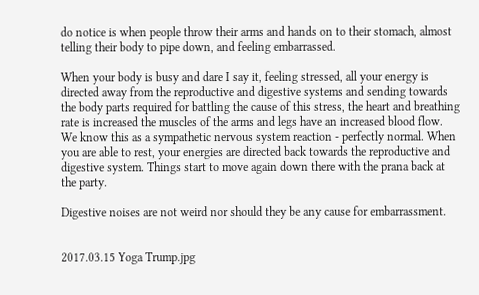do notice is when people throw their arms and hands on to their stomach, almost telling their body to pipe down, and feeling embarrassed.

When your body is busy and dare I say it, feeling stressed, all your energy is directed away from the reproductive and digestive systems and sending towards the body parts required for battling the cause of this stress, the heart and breathing rate is increased the muscles of the arms and legs have an increased blood flow. We know this as a sympathetic nervous system reaction - perfectly normal. When you are able to rest, your energies are directed back towards the reproductive and digestive system. Things start to move again down there with the prana back at the party.

Digestive noises are not weird nor should they be any cause for embarrassment.


2017.03.15 Yoga Trump.jpg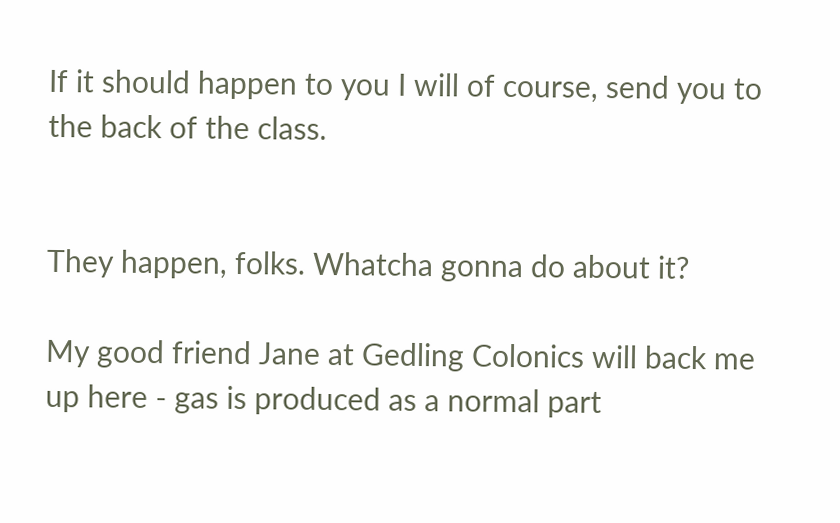If it should happen to you I will of course, send you to the back of the class.


They happen, folks. Whatcha gonna do about it?

My good friend Jane at Gedling Colonics will back me up here - gas is produced as a normal part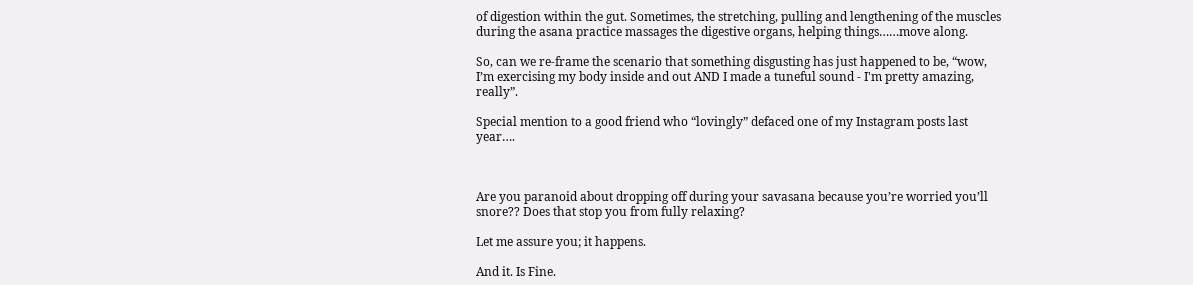of digestion within the gut. Sometimes, the stretching, pulling and lengthening of the muscles during the asana practice massages the digestive organs, helping things……move along.

So, can we re-frame the scenario that something disgusting has just happened to be, “wow, I’m exercising my body inside and out AND I made a tuneful sound - I'm pretty amazing, really”.

Special mention to a good friend who “lovingly” defaced one of my Instagram posts last year….



Are you paranoid about dropping off during your savasana because you’re worried you’ll snore?? Does that stop you from fully relaxing?

Let me assure you; it happens.

And it. Is Fine.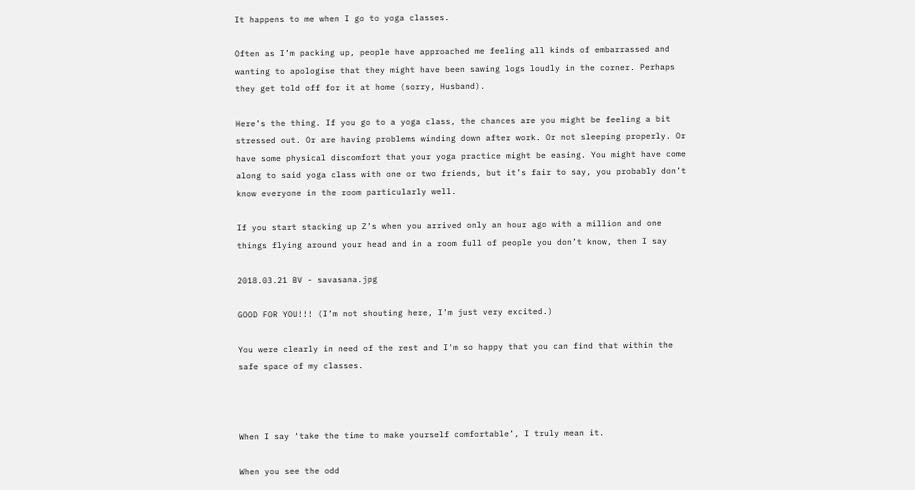It happens to me when I go to yoga classes.

Often as I’m packing up, people have approached me feeling all kinds of embarrassed and wanting to apologise that they might have been sawing logs loudly in the corner. Perhaps they get told off for it at home (sorry, Husband).

Here’s the thing. If you go to a yoga class, the chances are you might be feeling a bit stressed out. Or are having problems winding down after work. Or not sleeping properly. Or have some physical discomfort that your yoga practice might be easing. You might have come along to said yoga class with one or two friends, but it’s fair to say, you probably don’t know everyone in the room particularly well.

If you start stacking up Z’s when you arrived only an hour ago with a million and one things flying around your head and in a room full of people you don’t know, then I say

2018.03.21 BV - savasana.jpg

GOOD FOR YOU!!! (I’m not shouting here, I’m just very excited.)

You were clearly in need of the rest and I'm so happy that you can find that within the safe space of my classes.



When I say ‘take the time to make yourself comfortable’, I truly mean it.

When you see the odd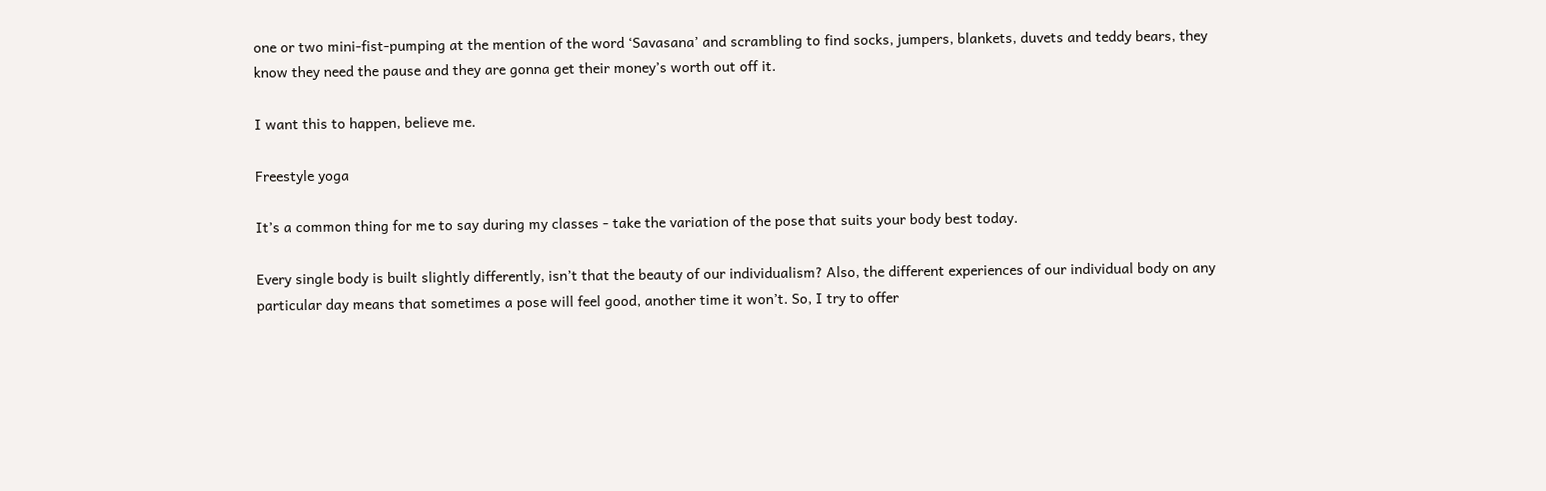one or two mini-fist-pumping at the mention of the word ‘Savasana’ and scrambling to find socks, jumpers, blankets, duvets and teddy bears, they know they need the pause and they are gonna get their money’s worth out off it.

I want this to happen, believe me.

Freestyle yoga

It’s a common thing for me to say during my classes - take the variation of the pose that suits your body best today.

Every single body is built slightly differently, isn’t that the beauty of our individualism? Also, the different experiences of our individual body on any particular day means that sometimes a pose will feel good, another time it won’t. So, I try to offer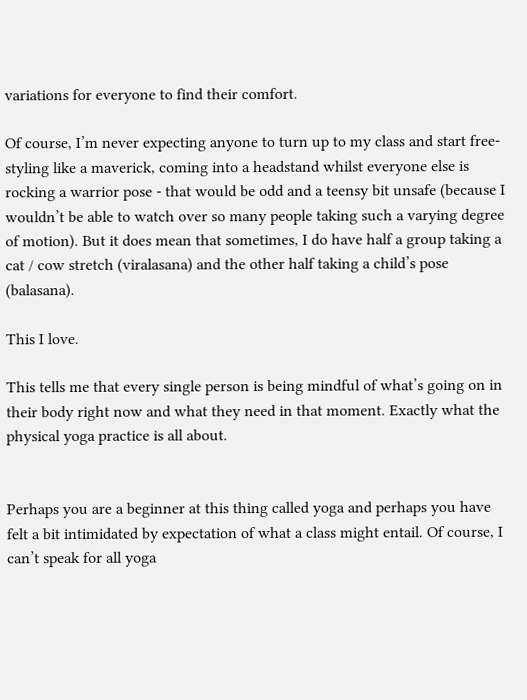variations for everyone to find their comfort.

Of course, I’m never expecting anyone to turn up to my class and start free-styling like a maverick, coming into a headstand whilst everyone else is rocking a warrior pose - that would be odd and a teensy bit unsafe (because I wouldn’t be able to watch over so many people taking such a varying degree of motion). But it does mean that sometimes, I do have half a group taking a cat / cow stretch (viralasana) and the other half taking a child’s pose (balasana).

This I love.

This tells me that every single person is being mindful of what’s going on in their body right now and what they need in that moment. Exactly what the physical yoga practice is all about.


Perhaps you are a beginner at this thing called yoga and perhaps you have felt a bit intimidated by expectation of what a class might entail. Of course, I can’t speak for all yoga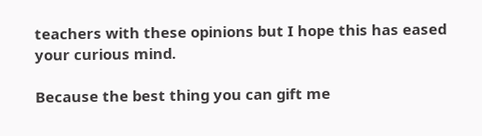teachers with these opinions but I hope this has eased your curious mind.

Because the best thing you can gift me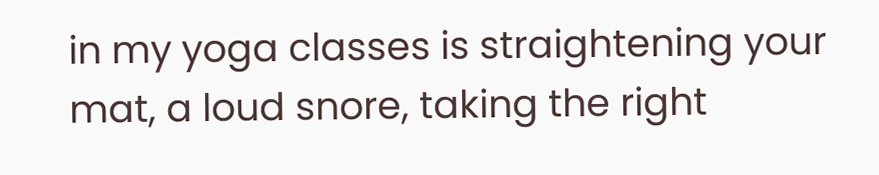in my yoga classes is straightening your mat, a loud snore, taking the right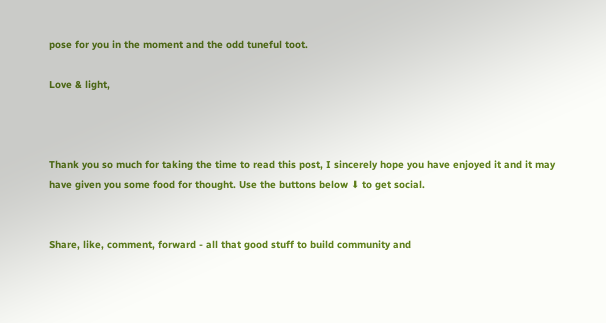pose for you in the moment and the odd tuneful toot.

Love & light,



Thank you so much for taking the time to read this post, I sincerely hope you have enjoyed it and it may have given you some food for thought. Use the buttons below ⬇ to get social.


Share, like, comment, forward - all that good stuff to build community and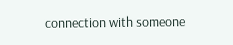connection with someone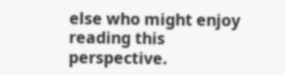else who might enjoy reading this perspective.